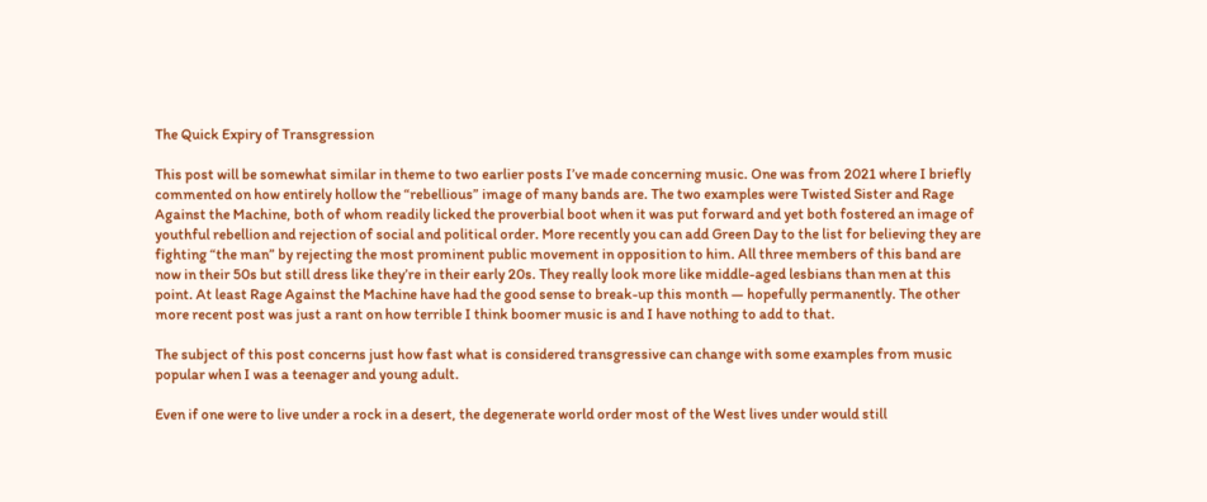The Quick Expiry of Transgression

This post will be somewhat similar in theme to two earlier posts I’ve made concerning music. One was from 2021 where I briefly commented on how entirely hollow the “rebellious” image of many bands are. The two examples were Twisted Sister and Rage Against the Machine, both of whom readily licked the proverbial boot when it was put forward and yet both fostered an image of youthful rebellion and rejection of social and political order. More recently you can add Green Day to the list for believing they are fighting “the man” by rejecting the most prominent public movement in opposition to him. All three members of this band are now in their 50s but still dress like they’re in their early 20s. They really look more like middle-aged lesbians than men at this point. At least Rage Against the Machine have had the good sense to break-up this month — hopefully permanently. The other more recent post was just a rant on how terrible I think boomer music is and I have nothing to add to that.

The subject of this post concerns just how fast what is considered transgressive can change with some examples from music popular when I was a teenager and young adult.

Even if one were to live under a rock in a desert, the degenerate world order most of the West lives under would still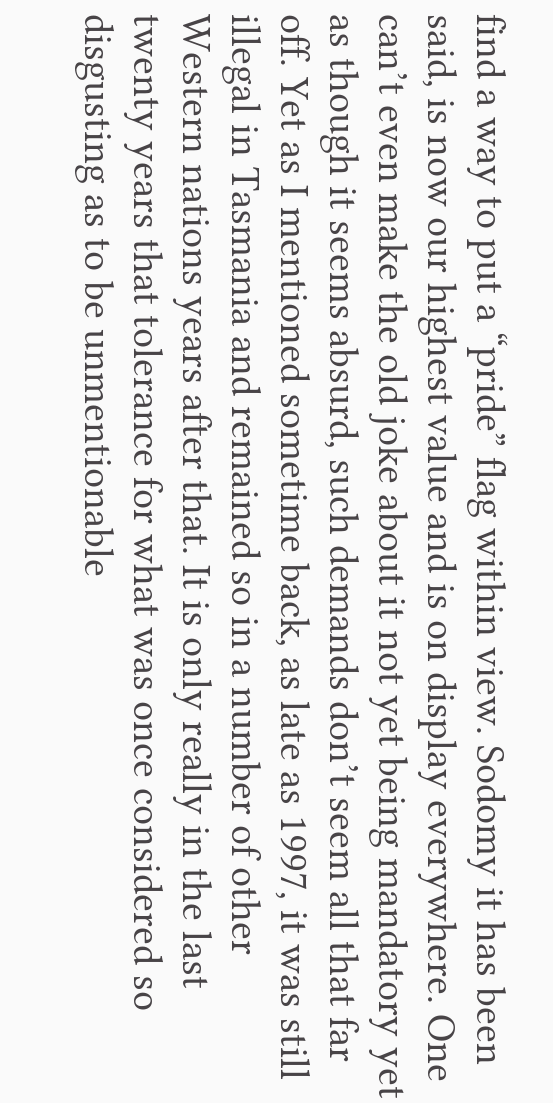find a way to put a “pride” flag within view. Sodomy it has been said, is now our highest value and is on display everywhere. One can’t even make the old joke about it not yet being mandatory yet as though it seems absurd, such demands don’t seem all that far off. Yet as I mentioned sometime back, as late as 1997, it was still illegal in Tasmania and remained so in a number of other Western nations years after that. It is only really in the last twenty years that tolerance for what was once considered so disgusting as to be unmentionable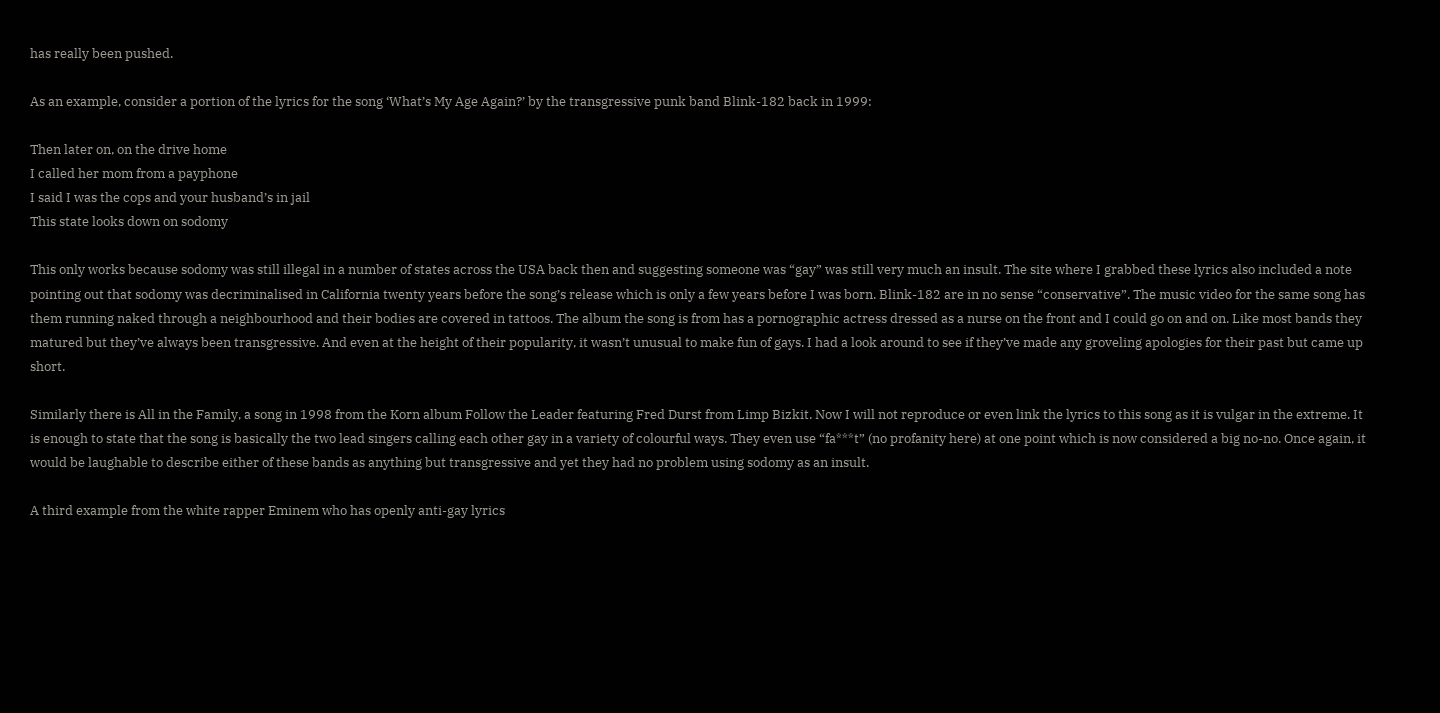has really been pushed.

As an example, consider a portion of the lyrics for the song ‘What’s My Age Again?’ by the transgressive punk band Blink-182 back in 1999:

Then later on, on the drive home
I called her mom from a payphone
I said I was the cops and your husband’s in jail
This state looks down on sodomy

This only works because sodomy was still illegal in a number of states across the USA back then and suggesting someone was “gay” was still very much an insult. The site where I grabbed these lyrics also included a note pointing out that sodomy was decriminalised in California twenty years before the song’s release which is only a few years before I was born. Blink-182 are in no sense “conservative”. The music video for the same song has them running naked through a neighbourhood and their bodies are covered in tattoos. The album the song is from has a pornographic actress dressed as a nurse on the front and I could go on and on. Like most bands they matured but they’ve always been transgressive. And even at the height of their popularity, it wasn’t unusual to make fun of gays. I had a look around to see if they’ve made any groveling apologies for their past but came up short.

Similarly there is All in the Family, a song in 1998 from the Korn album Follow the Leader featuring Fred Durst from Limp Bizkit. Now I will not reproduce or even link the lyrics to this song as it is vulgar in the extreme. It is enough to state that the song is basically the two lead singers calling each other gay in a variety of colourful ways. They even use “fa***t” (no profanity here) at one point which is now considered a big no-no. Once again, it would be laughable to describe either of these bands as anything but transgressive and yet they had no problem using sodomy as an insult.

A third example from the white rapper Eminem who has openly anti-gay lyrics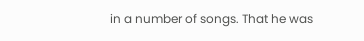in a number of songs. That he was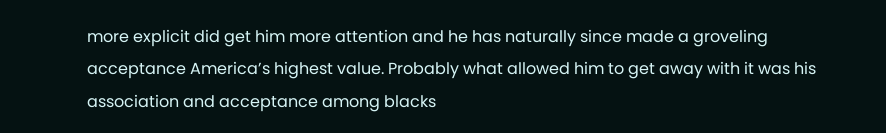more explicit did get him more attention and he has naturally since made a groveling acceptance America’s highest value. Probably what allowed him to get away with it was his association and acceptance among blacks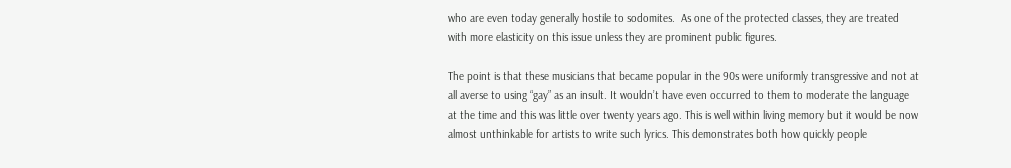who are even today generally hostile to sodomites.  As one of the protected classes, they are treated with more elasticity on this issue unless they are prominent public figures.

The point is that these musicians that became popular in the 90s were uniformly transgressive and not at all averse to using “gay” as an insult. It wouldn’t have even occurred to them to moderate the language at the time and this was little over twenty years ago. This is well within living memory but it would be now almost unthinkable for artists to write such lyrics. This demonstrates both how quickly people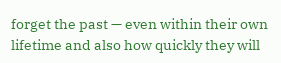forget the past — even within their own lifetime and also how quickly they will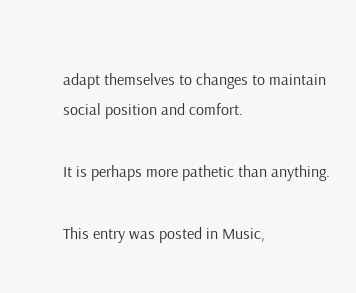adapt themselves to changes to maintain social position and comfort.

It is perhaps more pathetic than anything.

This entry was posted in Music,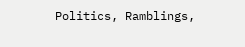Politics, Ramblings,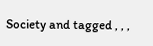Society and tagged , , ,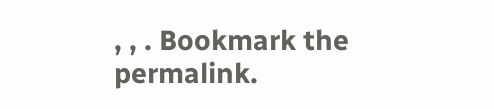, , . Bookmark the permalink.